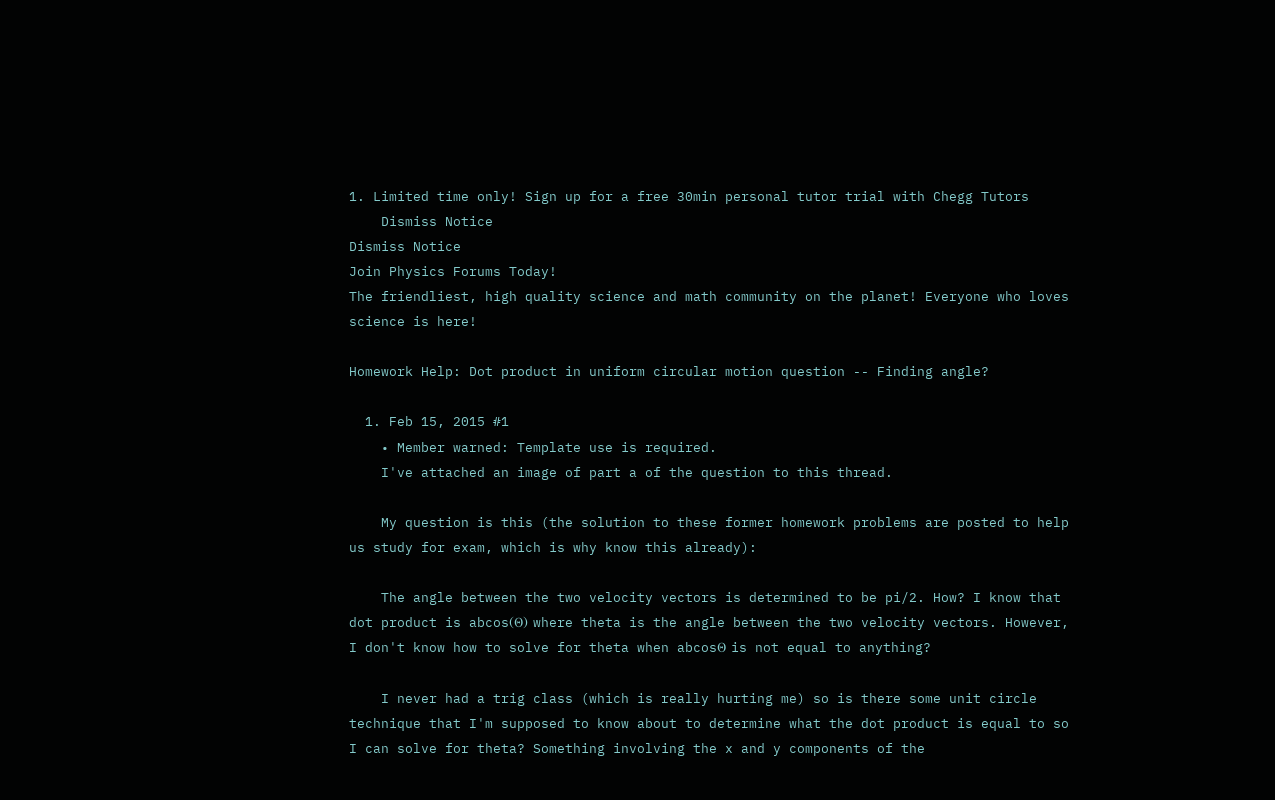1. Limited time only! Sign up for a free 30min personal tutor trial with Chegg Tutors
    Dismiss Notice
Dismiss Notice
Join Physics Forums Today!
The friendliest, high quality science and math community on the planet! Everyone who loves science is here!

Homework Help: Dot product in uniform circular motion question -- Finding angle?

  1. Feb 15, 2015 #1
    • Member warned: Template use is required.
    I've attached an image of part a of the question to this thread.

    My question is this (the solution to these former homework problems are posted to help us study for exam, which is why know this already):

    The angle between the two velocity vectors is determined to be pi/2. How? I know that dot product is abcos(Θ) where theta is the angle between the two velocity vectors. However, I don't know how to solve for theta when abcosΘ is not equal to anything?

    I never had a trig class (which is really hurting me) so is there some unit circle technique that I'm supposed to know about to determine what the dot product is equal to so I can solve for theta? Something involving the x and y components of the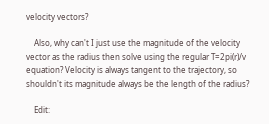velocity vectors?

    Also, why can't I just use the magnitude of the velocity vector as the radius then solve using the regular T=2pi(r)/v equation? Velocity is always tangent to the trajectory, so shouldn't its magnitude always be the length of the radius?

    Edit: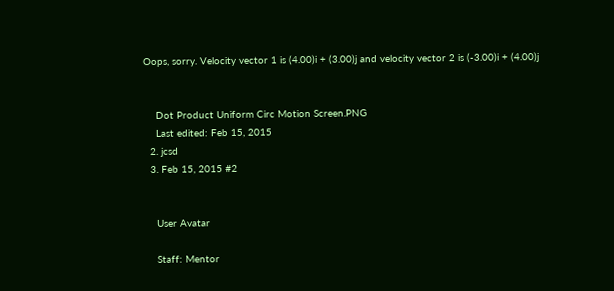Oops, sorry. Velocity vector 1 is (4.00)i + (3.00)j and velocity vector 2 is (-3.00)i + (4.00)j


    Dot Product Uniform Circ Motion Screen.PNG
    Last edited: Feb 15, 2015
  2. jcsd
  3. Feb 15, 2015 #2


    User Avatar

    Staff: Mentor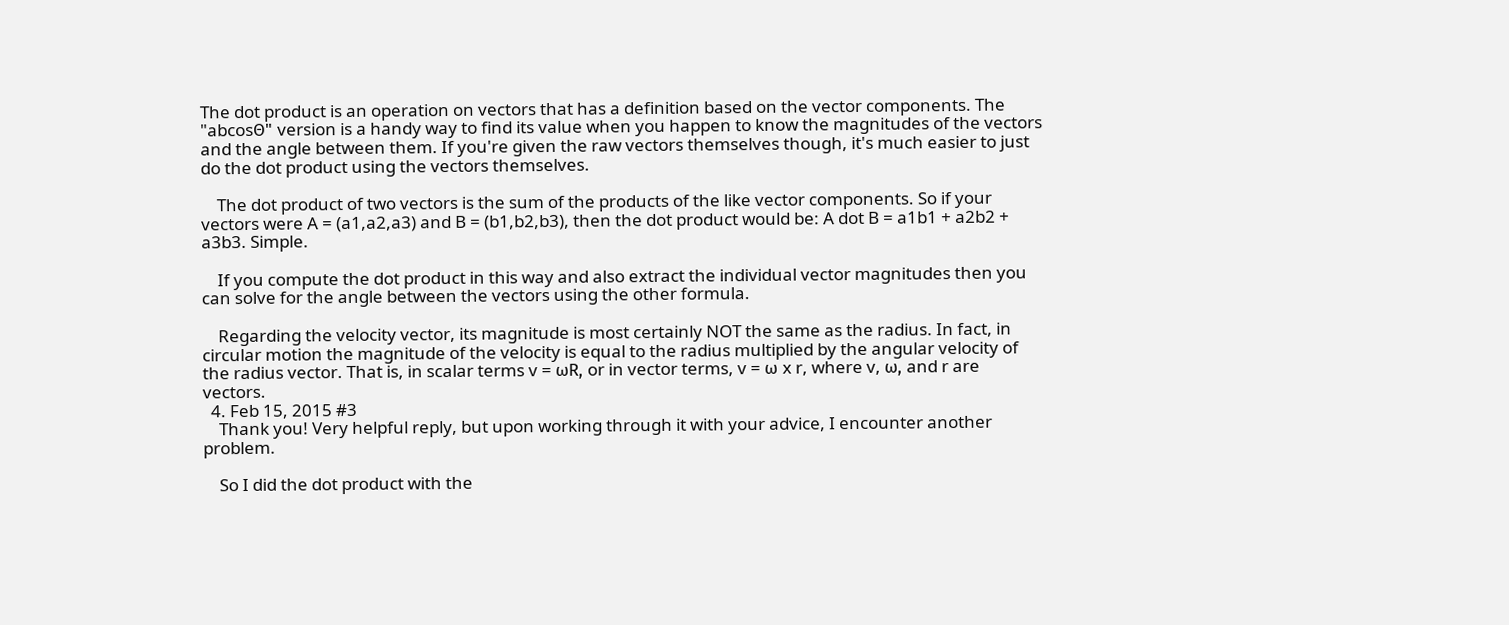The dot product is an operation on vectors that has a definition based on the vector components. The "abcosΘ" version is a handy way to find its value when you happen to know the magnitudes of the vectors and the angle between them. If you're given the raw vectors themselves though, it's much easier to just do the dot product using the vectors themselves.

    The dot product of two vectors is the sum of the products of the like vector components. So if your vectors were A = (a1,a2,a3) and B = (b1,b2,b3), then the dot product would be: A dot B = a1b1 + a2b2 + a3b3. Simple.

    If you compute the dot product in this way and also extract the individual vector magnitudes then you can solve for the angle between the vectors using the other formula.

    Regarding the velocity vector, its magnitude is most certainly NOT the same as the radius. In fact, in circular motion the magnitude of the velocity is equal to the radius multiplied by the angular velocity of the radius vector. That is, in scalar terms v = ωR, or in vector terms, v = ω x r, where v, ω, and r are vectors.
  4. Feb 15, 2015 #3
    Thank you! Very helpful reply, but upon working through it with your advice, I encounter another problem.

    So I did the dot product with the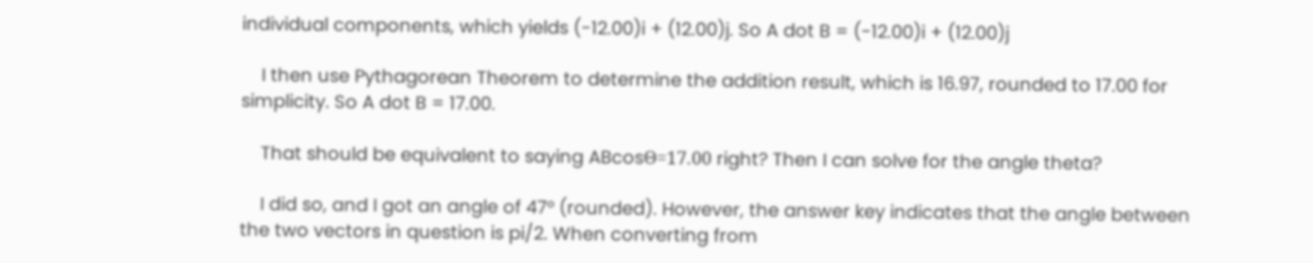individual components, which yields (-12.00)i + (12.00)j. So A dot B = (-12.00)i + (12.00)j

    I then use Pythagorean Theorem to determine the addition result, which is 16.97, rounded to 17.00 for simplicity. So A dot B = 17.00.

    That should be equivalent to saying ABcosΘ=17.00 right? Then I can solve for the angle theta?

    I did so, and I got an angle of 47° (rounded). However, the answer key indicates that the angle between the two vectors in question is pi/2. When converting from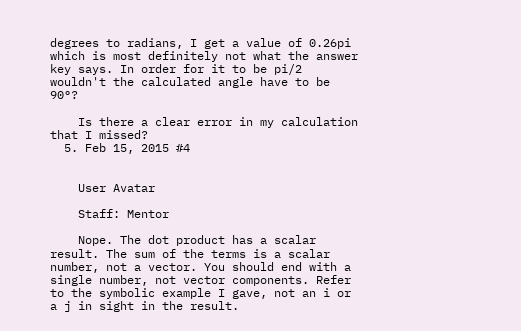degrees to radians, I get a value of 0.26pi which is most definitely not what the answer key says. In order for it to be pi/2 wouldn't the calculated angle have to be 90°?

    Is there a clear error in my calculation that I missed?
  5. Feb 15, 2015 #4


    User Avatar

    Staff: Mentor

    Nope. The dot product has a scalar result. The sum of the terms is a scalar number, not a vector. You should end with a single number, not vector components. Refer to the symbolic example I gave, not an i or a j in sight in the result.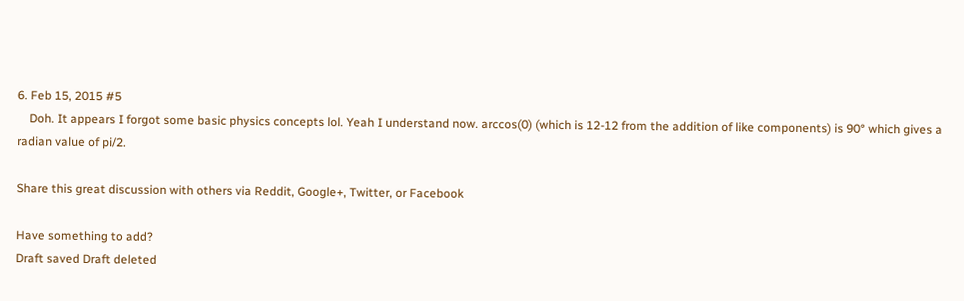6. Feb 15, 2015 #5
    Doh. It appears I forgot some basic physics concepts lol. Yeah I understand now. arccos(0) (which is 12-12 from the addition of like components) is 90° which gives a radian value of pi/2.

Share this great discussion with others via Reddit, Google+, Twitter, or Facebook

Have something to add?
Draft saved Draft deleted